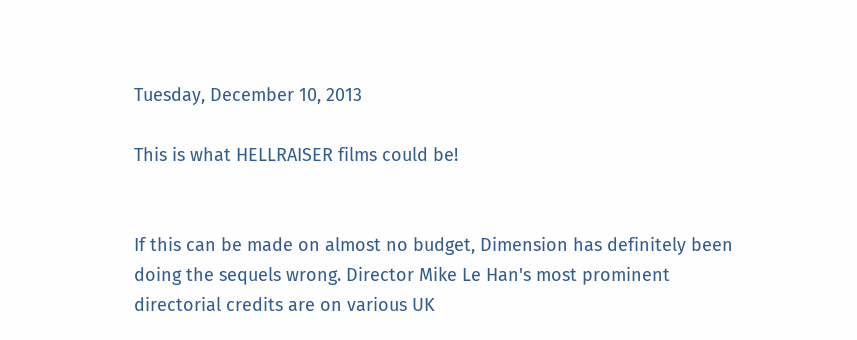Tuesday, December 10, 2013

This is what HELLRAISER films could be!


If this can be made on almost no budget, Dimension has definitely been doing the sequels wrong. Director Mike Le Han's most prominent directorial credits are on various UK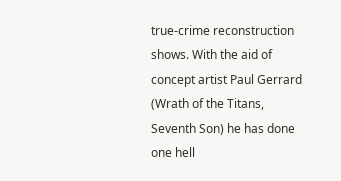true-crime reconstruction shows. With the aid of concept artist Paul Gerrard (Wrath of the Titans, Seventh Son) he has done one hell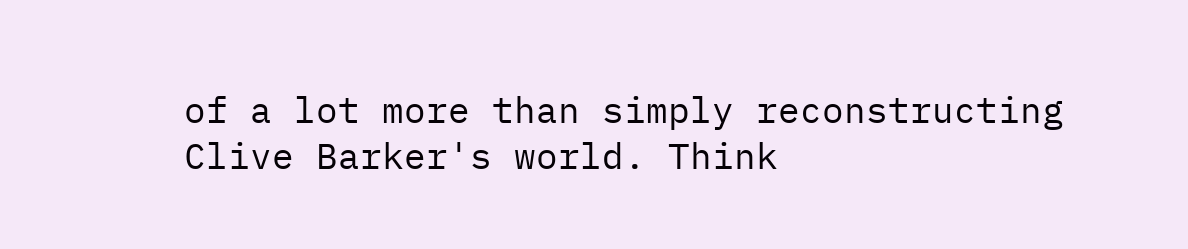of a lot more than simply reconstructing Clive Barker's world. Think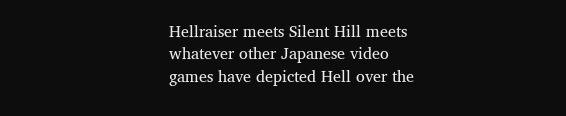Hellraiser meets Silent Hill meets whatever other Japanese video games have depicted Hell over the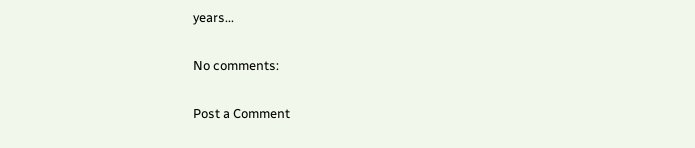years...

No comments:

Post a Comment